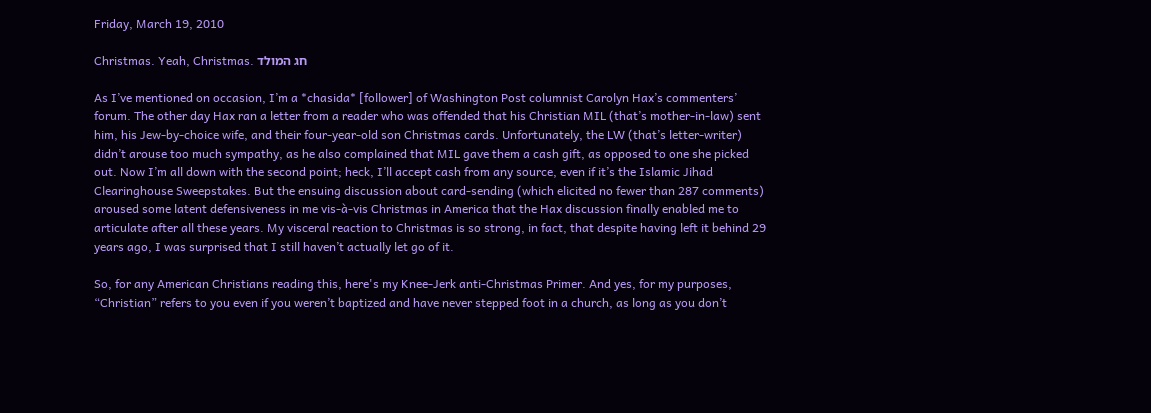Friday, March 19, 2010

Christmas. Yeah, Christmas. חג המולד

As I’ve mentioned on occasion, I’m a *chasida* [follower] of Washington Post columnist Carolyn Hax’s commenters’ forum. The other day Hax ran a letter from a reader who was offended that his Christian MIL (that’s mother-in-law) sent him, his Jew-by-choice wife, and their four-year-old son Christmas cards. Unfortunately, the LW (that’s letter-writer) didn’t arouse too much sympathy, as he also complained that MIL gave them a cash gift, as opposed to one she picked out. Now I’m all down with the second point; heck, I’ll accept cash from any source, even if it’s the Islamic Jihad Clearinghouse Sweepstakes. But the ensuing discussion about card-sending (which elicited no fewer than 287 comments) aroused some latent defensiveness in me vis-à-vis Christmas in America that the Hax discussion finally enabled me to articulate after all these years. My visceral reaction to Christmas is so strong, in fact, that despite having left it behind 29 years ago, I was surprised that I still haven’t actually let go of it.

So, for any American Christians reading this, here's my Knee-Jerk anti-Christmas Primer. And yes, for my purposes, “Christian” refers to you even if you weren’t baptized and have never stepped foot in a church, as long as you don’t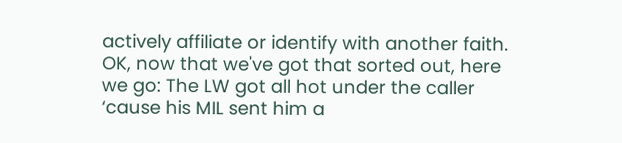actively affiliate or identify with another faith. OK, now that we've got that sorted out, here we go: The LW got all hot under the caller ‘cause his MIL sent him a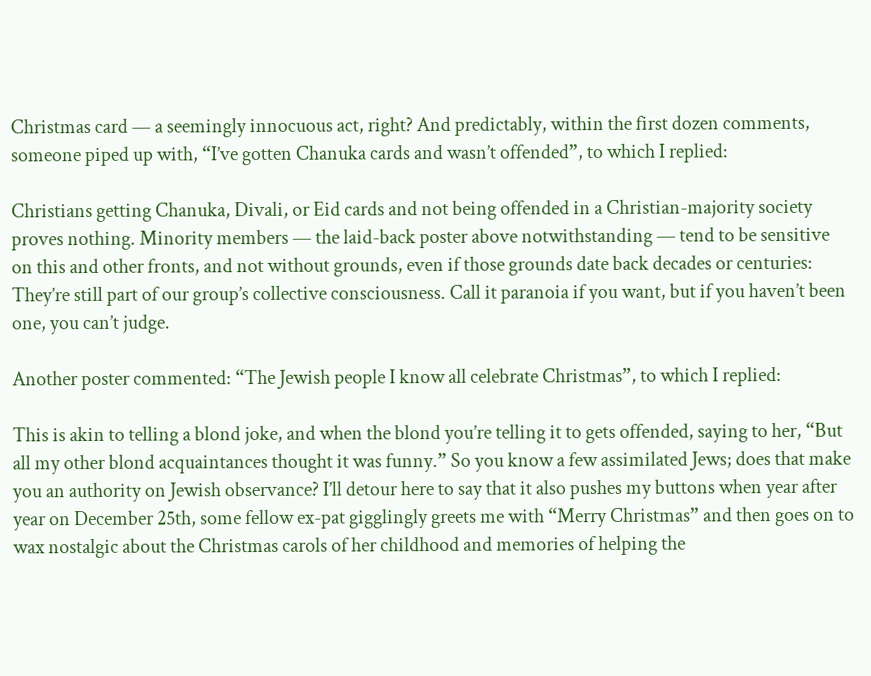Christmas card — a seemingly innocuous act, right? And predictably, within the first dozen comments, someone piped up with, “I’ve gotten Chanuka cards and wasn’t offended”, to which I replied:

Christians getting Chanuka, Divali, or Eid cards and not being offended in a Christian-majority society proves nothing. Minority members — the laid-back poster above notwithstanding — tend to be sensitive on this and other fronts, and not without grounds, even if those grounds date back decades or centuries: They’re still part of our group’s collective consciousness. Call it paranoia if you want, but if you haven’t been one, you can’t judge.

Another poster commented: “The Jewish people I know all celebrate Christmas”, to which I replied:

This is akin to telling a blond joke, and when the blond you’re telling it to gets offended, saying to her, “But all my other blond acquaintances thought it was funny.” So you know a few assimilated Jews; does that make you an authority on Jewish observance? I’ll detour here to say that it also pushes my buttons when year after year on December 25th, some fellow ex-pat gigglingly greets me with “Merry Christmas” and then goes on to wax nostalgic about the Christmas carols of her childhood and memories of helping the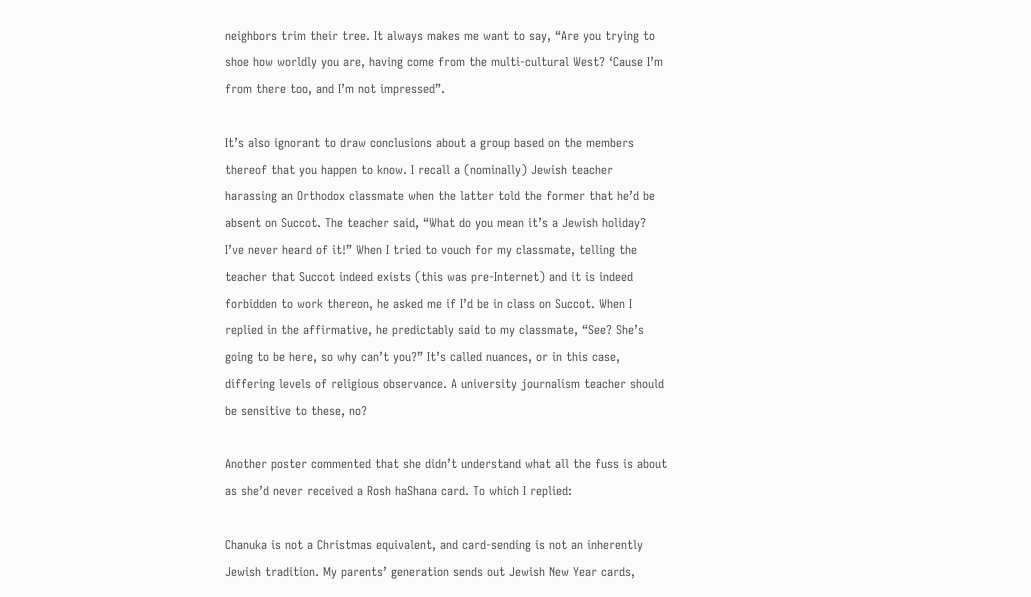neighbors trim their tree. It always makes me want to say, “Are you trying to shoe how worldly you are, having come from the multi-cultural West? ‘Cause I’m from there too, and I’m not impressed”.

It’s also ignorant to draw conclusions about a group based on the members thereof that you happen to know. I recall a (nominally) Jewish teacher harassing an Orthodox classmate when the latter told the former that he’d be absent on Succot. The teacher said, “What do you mean it’s a Jewish holiday? I’ve never heard of it!” When I tried to vouch for my classmate, telling the teacher that Succot indeed exists (this was pre-Internet) and it is indeed forbidden to work thereon, he asked me if I’d be in class on Succot. When I replied in the affirmative, he predictably said to my classmate, “See? She’s going to be here, so why can’t you?” It’s called nuances, or in this case, differing levels of religious observance. A university journalism teacher should be sensitive to these, no?

Another poster commented that she didn’t understand what all the fuss is about as she’d never received a Rosh haShana card. To which I replied:

Chanuka is not a Christmas equivalent, and card-sending is not an inherently Jewish tradition. My parents’ generation sends out Jewish New Year cards,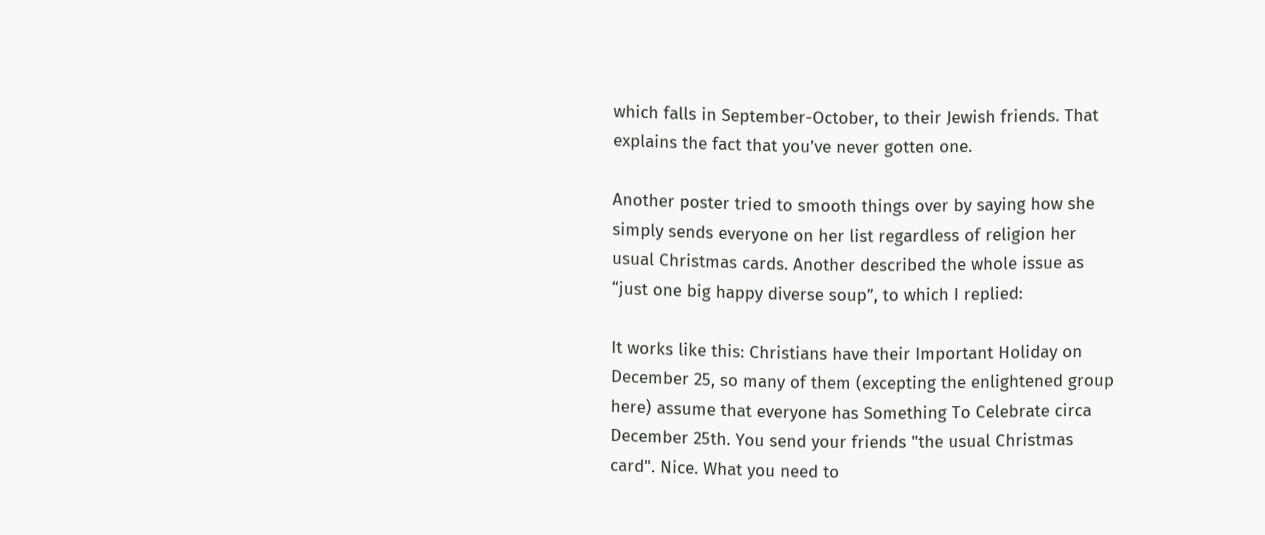which falls in September-October, to their Jewish friends. That explains the fact that you’ve never gotten one.

Another poster tried to smooth things over by saying how she simply sends everyone on her list regardless of religion her usual Christmas cards. Another described the whole issue as “just one big happy diverse soup”, to which I replied:

It works like this: Christians have their Important Holiday on December 25, so many of them (excepting the enlightened group here) assume that everyone has Something To Celebrate circa December 25th. You send your friends "the usual Christmas card". Nice. What you need to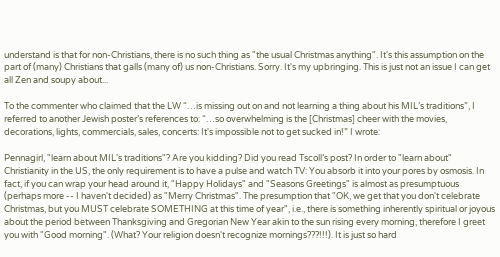understand is that for non-Christians, there is no such thing as "the usual Christmas anything". It's this assumption on the part of (many) Christians that galls (many of) us non-Christians. Sorry. It's my upbringing. This is just not an issue I can get all Zen and soupy about...

To the commenter who claimed that the LW “…is missing out on and not learning a thing about his MIL’s traditions”, I referred to another Jewish poster’s references to: “…so overwhelming is the [Christmas] cheer with the movies, decorations, lights, commercials, sales, concerts: It's impossible not to get sucked in!” I wrote:

Pennagirl, "learn about MIL's traditions"? Are you kidding? Did you read Tscoll’s post? In order to "learn about" Christianity in the US, the only requirement is to have a pulse and watch TV: You absorb it into your pores by osmosis. In fact, if you can wrap your head around it, "Happy Holidays" and "Seasons Greetings" is almost as presumptuous (perhaps more -- I haven't decided) as "Merry Christmas". The presumption that "OK, we get that you don't celebrate Christmas, but you MUST celebrate SOMETHING at this time of year", i.e., there is something inherently spiritual or joyous about the period between Thanksgiving and Gregorian New Year akin to the sun rising every morning, therefore I greet you with "Good morning". (What? Your religion doesn't recognize mornings???!!!). It is just so hard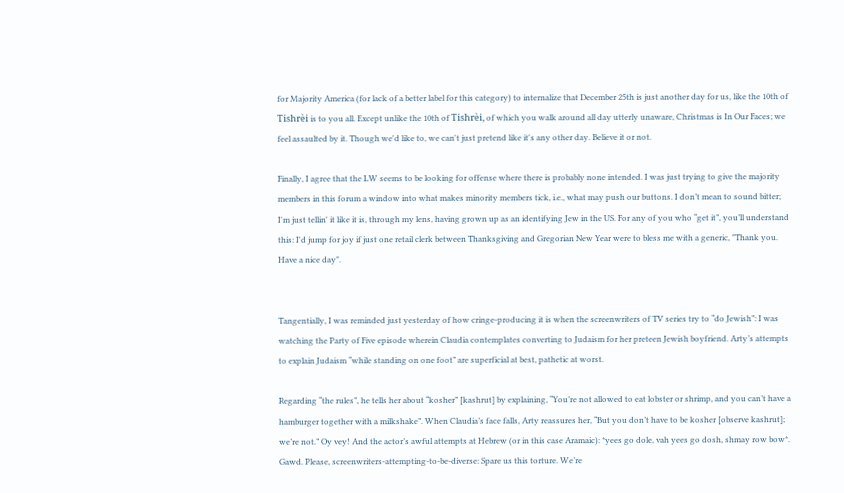for Majority America (for lack of a better label for this category) to internalize that December 25th is just another day for us, like the 10th of Tishrèi is to you all. Except unlike the 10th of Tishrèi, of which you walk around all day utterly unaware, Christmas is In Our Faces; we feel assaulted by it. Though we'd like to, we can't just pretend like it's any other day. Believe it or not.

Finally, I agree that the LW seems to be looking for offense where there is probably none intended. I was just trying to give the majority members in this forum a window into what makes minority members tick, i.e., what may push our buttons. I don’t mean to sound bitter; I'm just tellin' it like it is, through my lens, having grown up as an identifying Jew in the US. For any of you who “get it”, you’ll understand this: I'd jump for joy if just one retail clerk between Thanksgiving and Gregorian New Year were to bless me with a generic, "Thank you. Have a nice day".


Tangentially, I was reminded just yesterday of how cringe-producing it is when the screenwriters of TV series try to “do Jewish”: I was watching the Party of Five episode wherein Claudia contemplates converting to Judaism for her preteen Jewish boyfriend. Arty’s attempts to explain Judaism “while standing on one foot” are superficial at best, pathetic at worst.

Regarding “the rules”, he tells her about “kosher” [kashrut] by explaining, “You’re not allowed to eat lobster or shrimp, and you can’t have a hamburger together with a milkshake”. When Claudia’s face falls, Arty reassures her, “But you don’t have to be kosher [observe kashrut]; we’re not.” Oy vey! And the actor’s awful attempts at Hebrew (or in this case Aramaic): *yees go dole, vah yees go dosh, shmay row bow*. Gawd. Please, screenwriters-attempting-to-be-diverse: Spare us this torture. We’re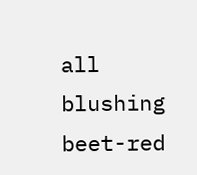all blushing beet-red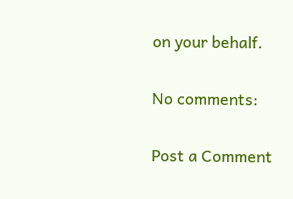on your behalf.

No comments:

Post a Comment